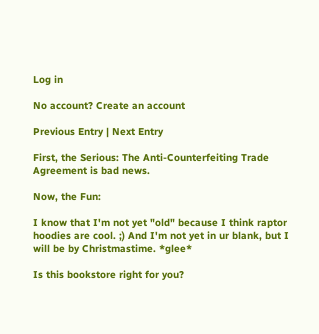Log in

No account? Create an account

Previous Entry | Next Entry

First, the Serious: The Anti-Counterfeiting Trade Agreement is bad news.

Now, the Fun:

I know that I'm not yet "old" because I think raptor hoodies are cool. ;) And I'm not yet in ur blank, but I will be by Christmastime. *glee*

Is this bookstore right for you?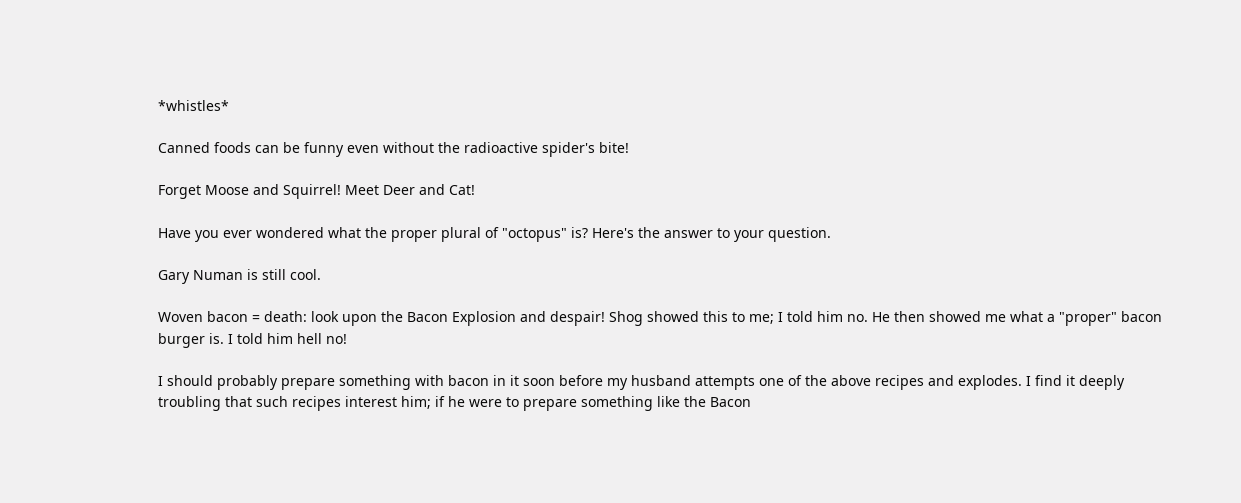*whistles*

Canned foods can be funny even without the radioactive spider's bite!

Forget Moose and Squirrel! Meet Deer and Cat!

Have you ever wondered what the proper plural of "octopus" is? Here's the answer to your question.

Gary Numan is still cool.

Woven bacon = death: look upon the Bacon Explosion and despair! Shog showed this to me; I told him no. He then showed me what a "proper" bacon burger is. I told him hell no!

I should probably prepare something with bacon in it soon before my husband attempts one of the above recipes and explodes. I find it deeply troubling that such recipes interest him; if he were to prepare something like the Bacon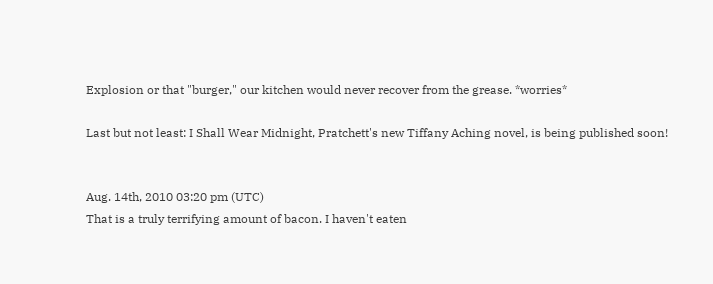Explosion or that "burger," our kitchen would never recover from the grease. *worries*

Last but not least: I Shall Wear Midnight, Pratchett's new Tiffany Aching novel, is being published soon!


Aug. 14th, 2010 03:20 pm (UTC)
That is a truly terrifying amount of bacon. I haven't eaten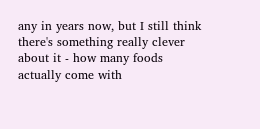any in years now, but I still think there's something really clever about it - how many foods actually come with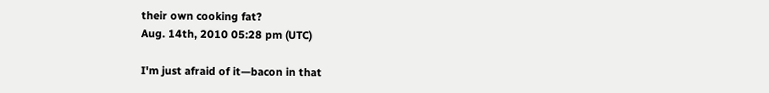their own cooking fat?
Aug. 14th, 2010 05:28 pm (UTC)

I'm just afraid of it—bacon in that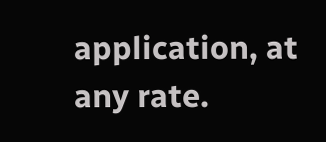application, at any rate.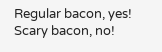Regular bacon, yes! Scary bacon, no!